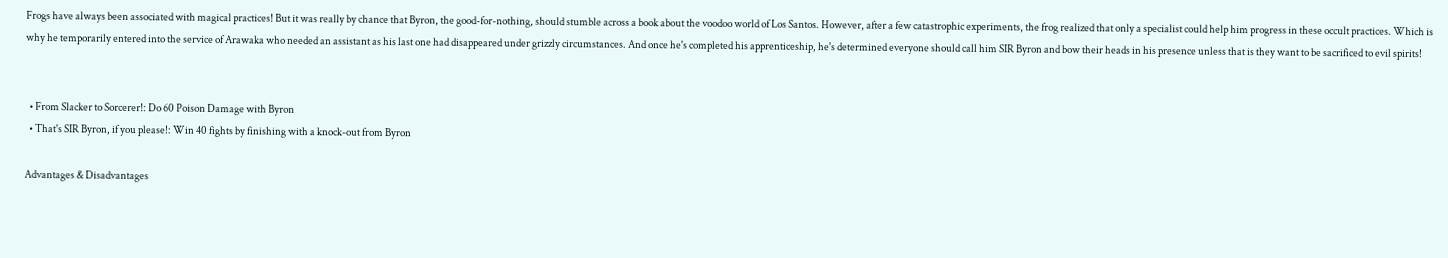Frogs have always been associated with magical practices! But it was really by chance that Byron, the good-for-nothing, should stumble across a book about the voodoo world of Los Santos. However, after a few catastrophic experiments, the frog realized that only a specialist could help him progress in these occult practices. Which is why he temporarily entered into the service of Arawaka who needed an assistant as his last one had disappeared under grizzly circumstances. And once he's completed his apprenticeship, he's determined everyone should call him SIR Byron and bow their heads in his presence unless that is they want to be sacrificed to evil spirits!


  • From Slacker to Sorcerer!: Do 60 Poison Damage with Byron
  • That's SIR Byron, if you please!: Win 40 fights by finishing with a knock-out from Byron

Advantages & Disadvantages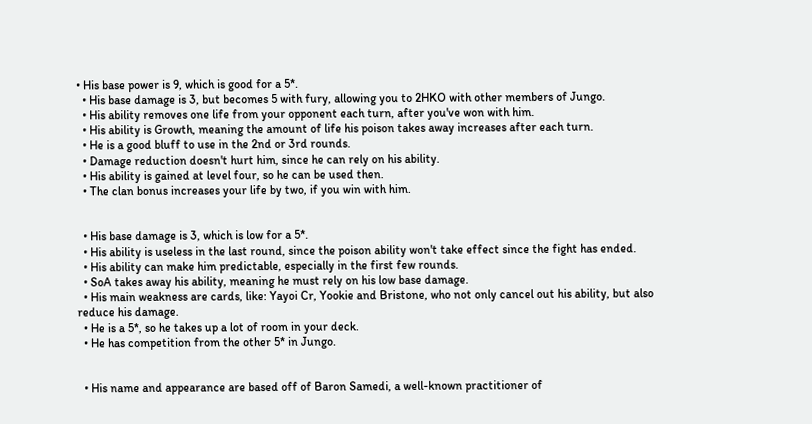• His base power is 9, which is good for a 5*.
  • His base damage is 3, but becomes 5 with fury, allowing you to 2HKO with other members of Jungo.
  • His ability removes one life from your opponent each turn, after you've won with him.
  • His ability is Growth, meaning the amount of life his poison takes away increases after each turn.
  • He is a good bluff to use in the 2nd or 3rd rounds.
  • Damage reduction doesn't hurt him, since he can rely on his ability.
  • His ability is gained at level four, so he can be used then.
  • The clan bonus increases your life by two, if you win with him.


  • His base damage is 3, which is low for a 5*.
  • His ability is useless in the last round, since the poison ability won't take effect since the fight has ended.
  • His ability can make him predictable, especially in the first few rounds.
  • SoA takes away his ability, meaning he must rely on his low base damage.
  • His main weakness are cards, like: Yayoi Cr, Yookie and Bristone, who not only cancel out his ability, but also reduce his damage.
  • He is a 5*, so he takes up a lot of room in your deck.
  • He has competition from the other 5* in Jungo.


  • His name and appearance are based off of Baron Samedi, a well-known practitioner of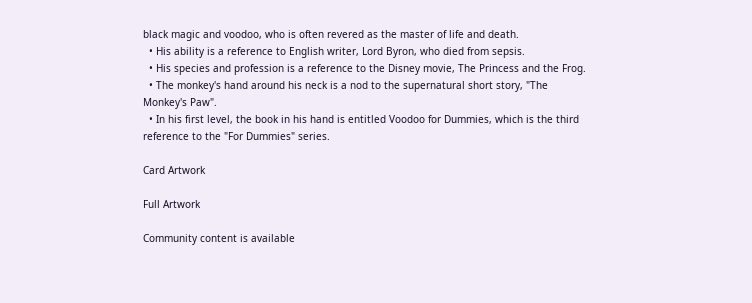black magic and voodoo, who is often revered as the master of life and death.
  • His ability is a reference to English writer, Lord Byron, who died from sepsis.
  • His species and profession is a reference to the Disney movie, The Princess and the Frog.
  • The monkey's hand around his neck is a nod to the supernatural short story, "The Monkey's Paw".
  • In his first level, the book in his hand is entitled Voodoo for Dummies, which is the third reference to the "For Dummies" series.

Card Artwork

Full Artwork

Community content is available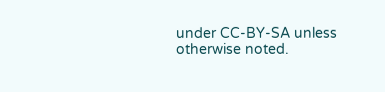under CC-BY-SA unless otherwise noted.